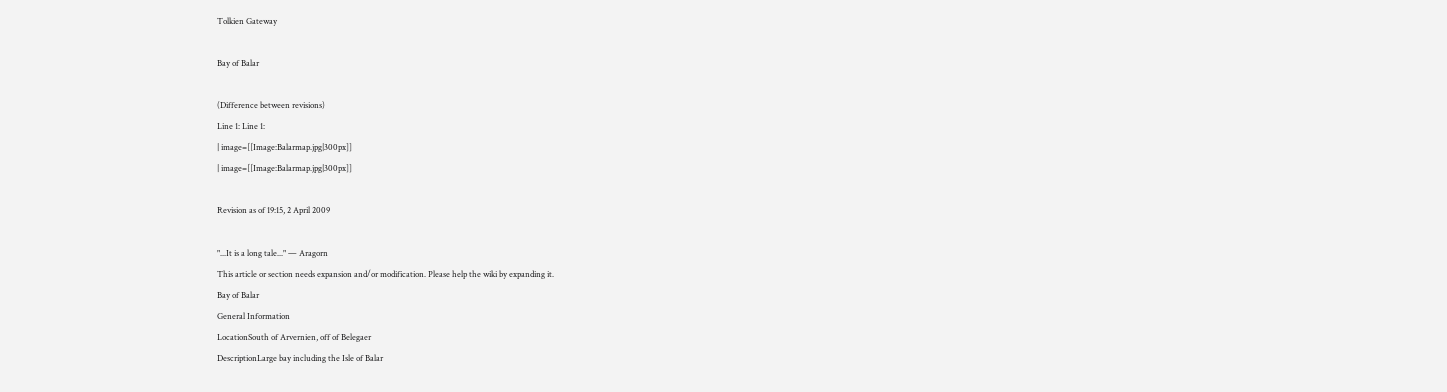Tolkien Gateway

Bay of Balar

(Difference between revisions)
Line 1: Line 1:
| image=[[Image:Balarmap.jpg|300px]]
| image=[[Image:Balarmap.jpg|300px]]

Revision as of 19:15, 2 April 2009

"...It is a long tale..." — Aragorn
This article or section needs expansion and/or modification. Please help the wiki by expanding it.
Bay of Balar
General Information
LocationSouth of Arvernien, off of Belegaer
DescriptionLarge bay including the Isle of Balar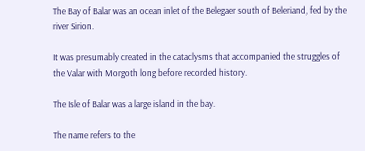The Bay of Balar was an ocean inlet of the Belegaer south of Beleriand, fed by the river Sirion.

It was presumably created in the cataclysms that accompanied the struggles of the Valar with Morgoth long before recorded history.

The Isle of Balar was a large island in the bay.

The name refers to the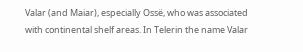Valar (and Maiar), especially Ossë, who was associated with continental shelf areas. In Telerin the name Valar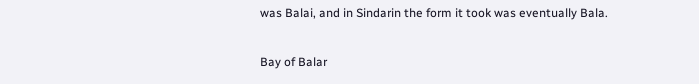was Balai, and in Sindarin the form it took was eventually Bala.

Bay of Balar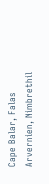Cape Balar, Falas Arvernien, Nimbrethil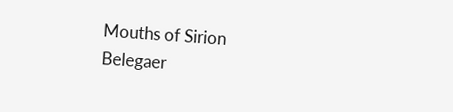Mouths of Sirion
Belegaer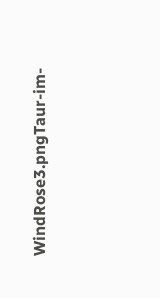WindRose3.pngTaur-im-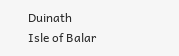Duinath
Isle of Balar